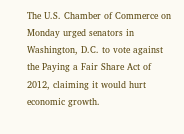The U.S. Chamber of Commerce on Monday urged senators in Washington, D.C. to vote against the Paying a Fair Share Act of 2012, claiming it would hurt economic growth.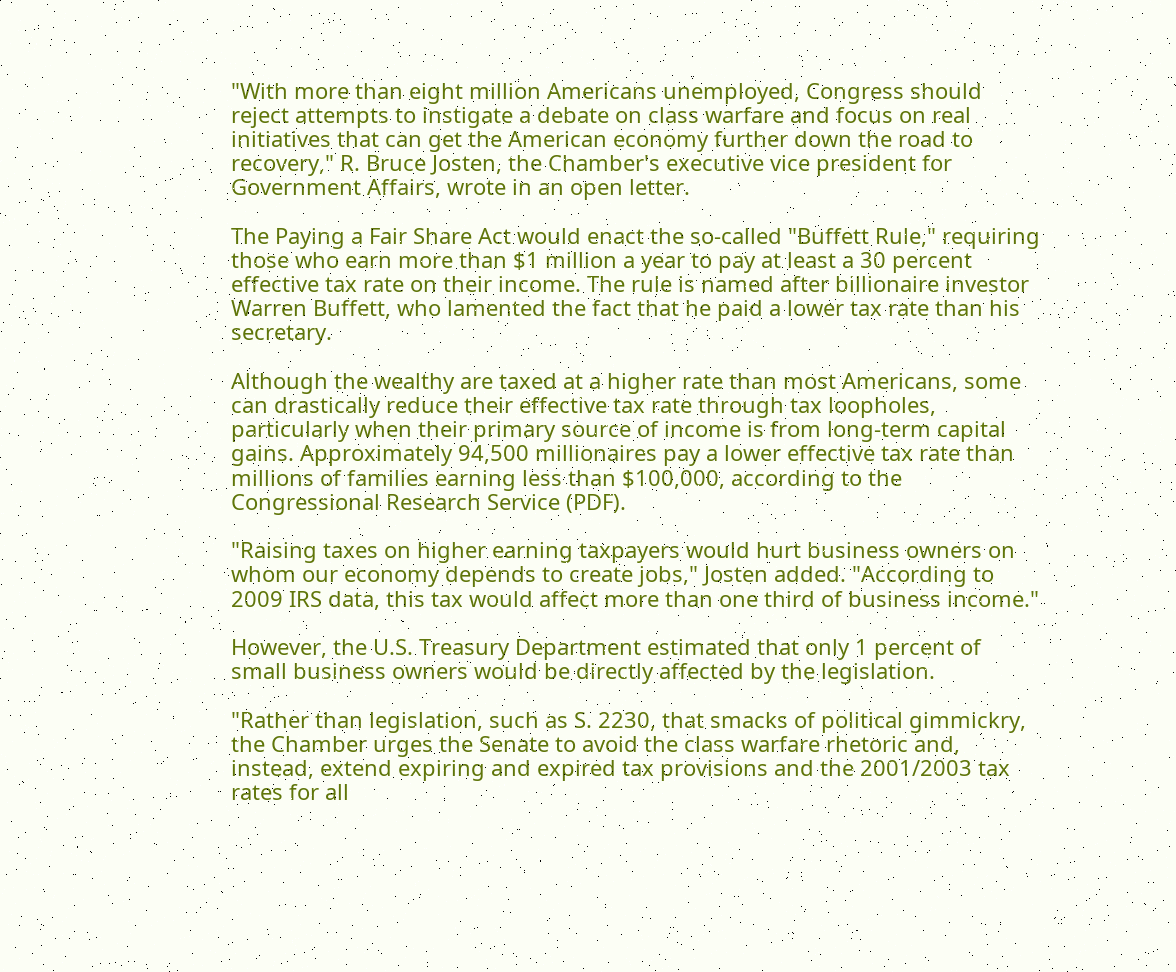"With more than eight million Americans unemployed, Congress should reject attempts to instigate a debate on class warfare and focus on real initiatives that can get the American economy further down the road to recovery," R. Bruce Josten, the Chamber's executive vice president for Government Affairs, wrote in an open letter.

The Paying a Fair Share Act would enact the so-called "Buffett Rule," requiring those who earn more than $1 million a year to pay at least a 30 percent effective tax rate on their income. The rule is named after billionaire investor Warren Buffett, who lamented the fact that he paid a lower tax rate than his secretary.

Although the wealthy are taxed at a higher rate than most Americans, some can drastically reduce their effective tax rate through tax loopholes, particularly when their primary source of income is from long-term capital gains. Approximately 94,500 millionaires pay a lower effective tax rate than millions of families earning less than $100,000, according to the Congressional Research Service (PDF).

"Raising taxes on higher earning taxpayers would hurt business owners on whom our economy depends to create jobs," Josten added. "According to 2009 IRS data, this tax would affect more than one third of business income."

However, the U.S. Treasury Department estimated that only 1 percent of small business owners would be directly affected by the legislation.

"Rather than legislation, such as S. 2230, that smacks of political gimmickry, the Chamber urges the Senate to avoid the class warfare rhetoric and, instead, extend expiring and expired tax provisions and the 2001/2003 tax rates for all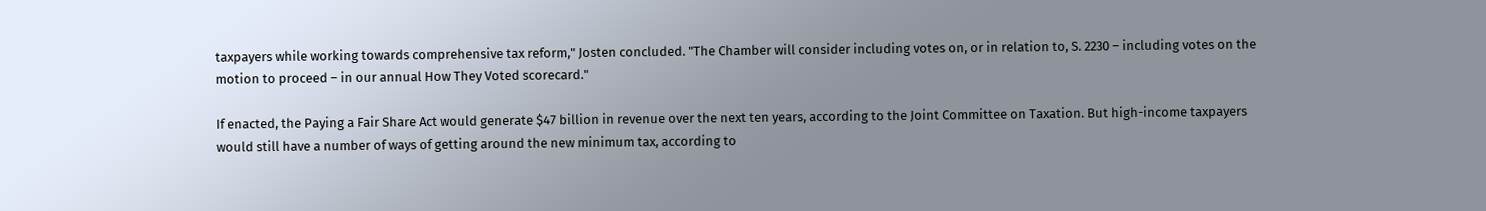taxpayers while working towards comprehensive tax reform," Josten concluded. "The Chamber will consider including votes on, or in relation to, S. 2230 – including votes on the motion to proceed – in our annual How They Voted scorecard."

If enacted, the Paying a Fair Share Act would generate $47 billion in revenue over the next ten years, according to the Joint Committee on Taxation. But high-income taxpayers would still have a number of ways of getting around the new minimum tax, according to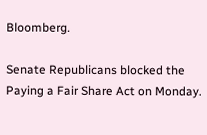Bloomberg.

Senate Republicans blocked the Paying a Fair Share Act on Monday.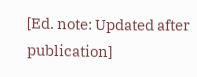[Ed. note: Updated after publication]